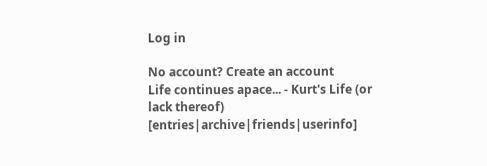Log in

No account? Create an account
Life continues apace... - Kurt's Life (or lack thereof) [entries|archive|friends|userinfo]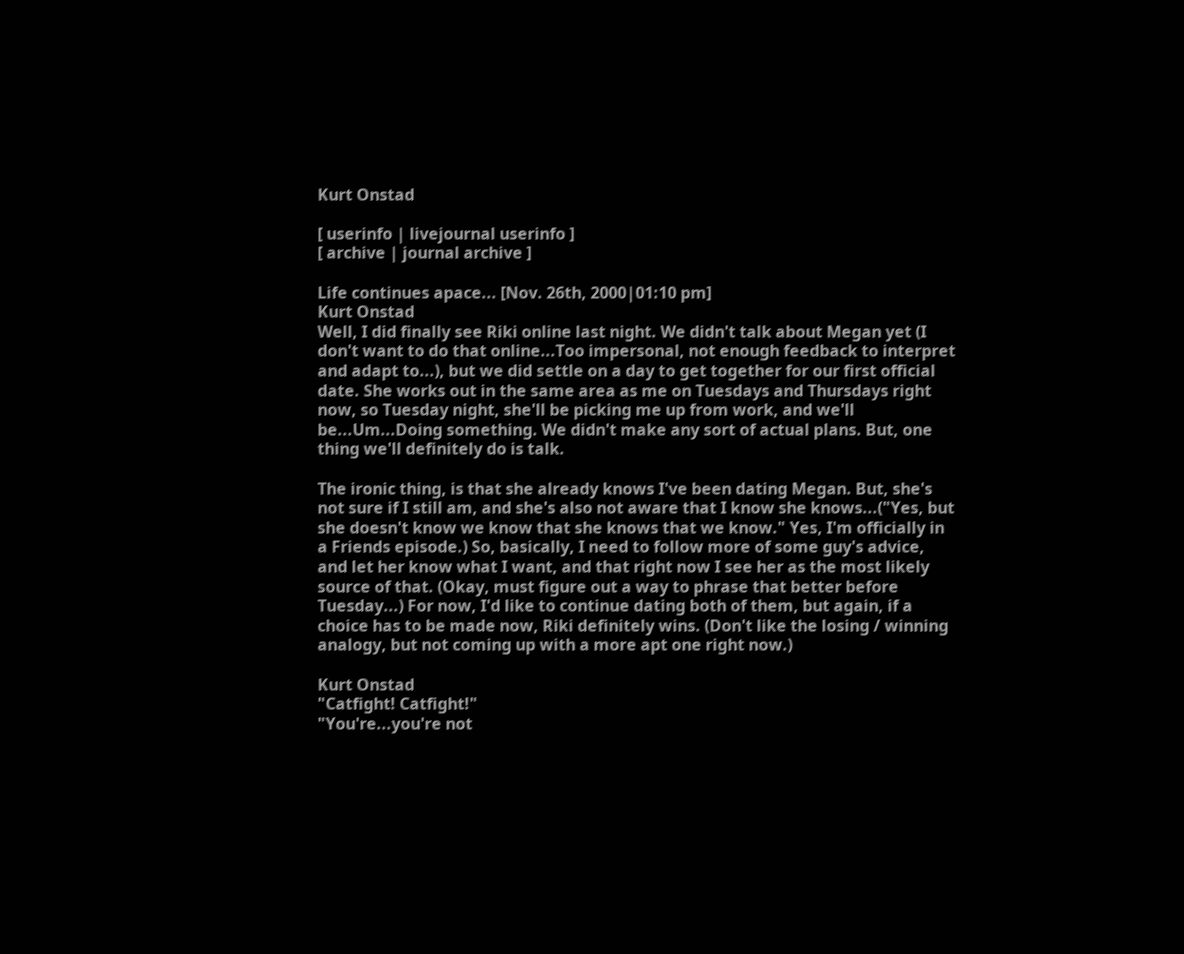Kurt Onstad

[ userinfo | livejournal userinfo ]
[ archive | journal archive ]

Life continues apace... [Nov. 26th, 2000|01:10 pm]
Kurt Onstad
Well, I did finally see Riki online last night. We didn't talk about Megan yet (I don't want to do that online...Too impersonal, not enough feedback to interpret and adapt to...), but we did settle on a day to get together for our first official date. She works out in the same area as me on Tuesdays and Thursdays right now, so Tuesday night, she'll be picking me up from work, and we'll be...Um...Doing something. We didn't make any sort of actual plans. But, one thing we'll definitely do is talk.

The ironic thing, is that she already knows I've been dating Megan. But, she's not sure if I still am, and she's also not aware that I know she knows...("Yes, but she doesn't know we know that she knows that we know." Yes, I'm officially in a Friends episode.) So, basically, I need to follow more of some guy's advice, and let her know what I want, and that right now I see her as the most likely source of that. (Okay, must figure out a way to phrase that better before Tuesday...) For now, I'd like to continue dating both of them, but again, if a choice has to be made now, Riki definitely wins. (Don't like the losing / winning analogy, but not coming up with a more apt one right now.)

Kurt Onstad
"Catfight! Catfight!"
"You're...you're not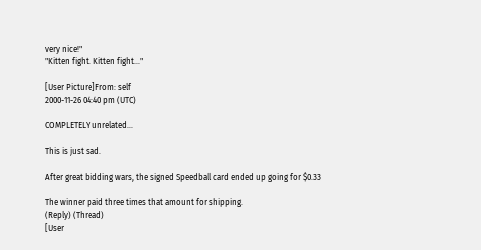very nice!"
"Kitten fight. Kitten fight..."

[User Picture]From: self
2000-11-26 04:40 pm (UTC)

COMPLETELY unrelated...

This is just sad.

After great bidding wars, the signed Speedball card ended up going for $0.33

The winner paid three times that amount for shipping.
(Reply) (Thread)
[User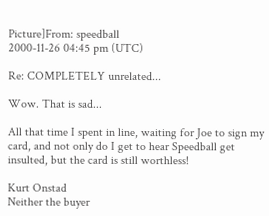Picture]From: speedball
2000-11-26 04:45 pm (UTC)

Re: COMPLETELY unrelated...

Wow. That is sad...

All that time I spent in line, waiting for Joe to sign my card, and not only do I get to hear Speedball get insulted, but the card is still worthless!

Kurt Onstad
Neither the buyer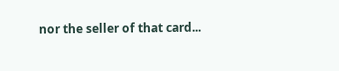nor the seller of that card...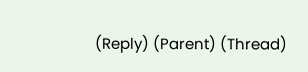(Reply) (Parent) (Thread)